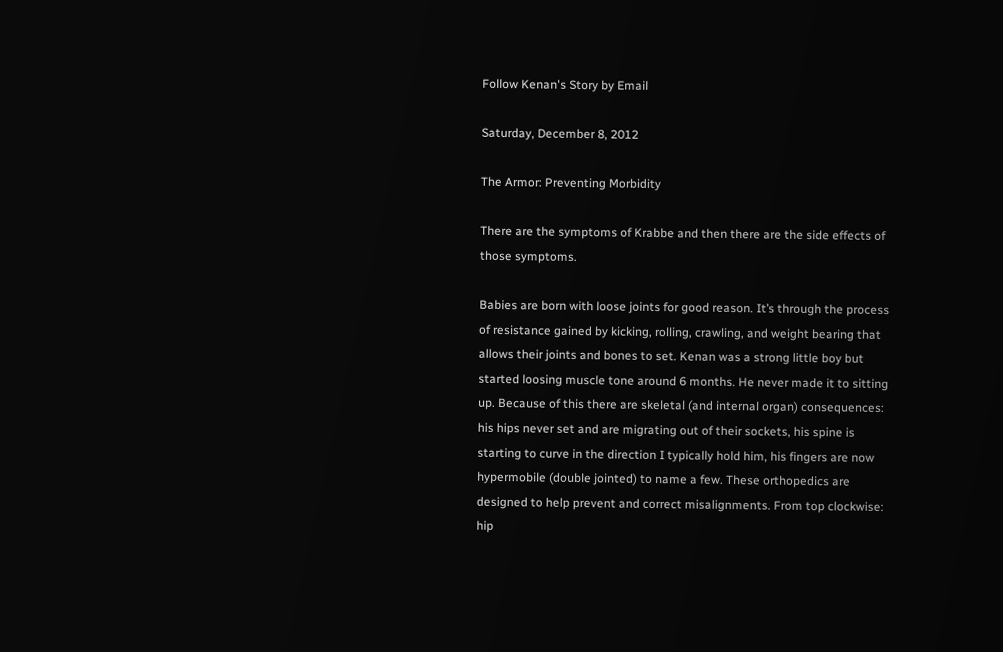Follow Kenan's Story by Email

Saturday, December 8, 2012

The Armor: Preventing Morbidity

There are the symptoms of Krabbe and then there are the side effects of those symptoms.

Babies are born with loose joints for good reason. It’s through the process of resistance gained by kicking, rolling, crawling, and weight bearing that allows their joints and bones to set. Kenan was a strong little boy but started loosing muscle tone around 6 months. He never made it to sitting up. Because of this there are skeletal (and internal organ) consequences: his hips never set and are migrating out of their sockets, his spine is starting to curve in the direction I typically hold him, his fingers are now hypermobile (double jointed) to name a few. These orthopedics are designed to help prevent and correct misalignments. From top clockwise: hip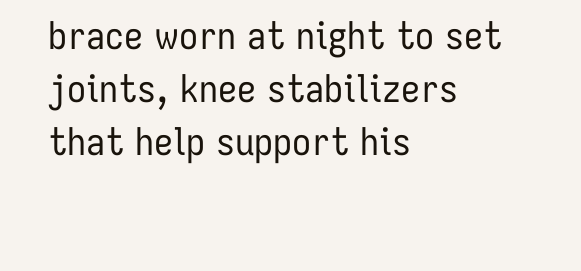brace worn at night to set joints, knee stabilizers that help support his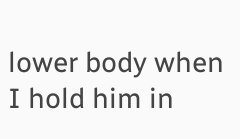lower body when I hold him in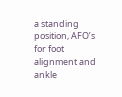a standing position, AFO’s for foot alignment and ankle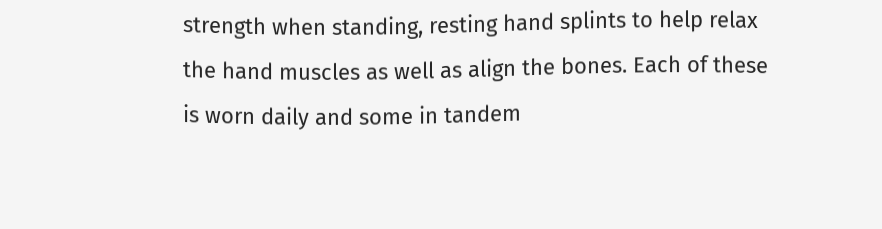strength when standing, resting hand splints to help relax the hand muscles as well as align the bones. Each of these is worn daily and some in tandem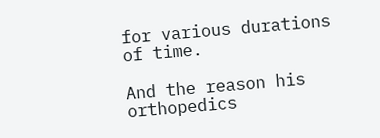for various durations of time.

And the reason his orthopedics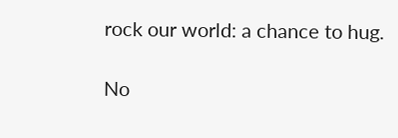rock our world: a chance to hug.

No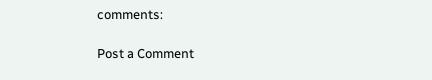comments:

Post a Comment